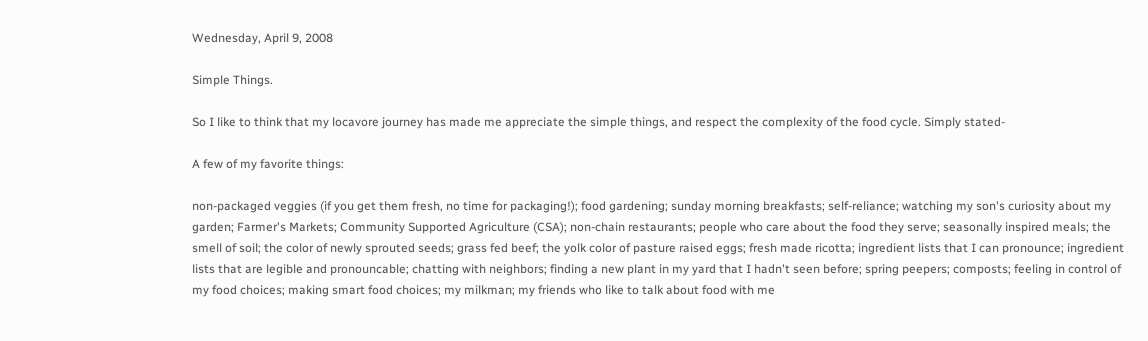Wednesday, April 9, 2008

Simple Things.

So I like to think that my locavore journey has made me appreciate the simple things, and respect the complexity of the food cycle. Simply stated-

A few of my favorite things:

non-packaged veggies (if you get them fresh, no time for packaging!); food gardening; sunday morning breakfasts; self-reliance; watching my son's curiosity about my garden; Farmer's Markets; Community Supported Agriculture (CSA); non-chain restaurants; people who care about the food they serve; seasonally inspired meals; the smell of soil; the color of newly sprouted seeds; grass fed beef; the yolk color of pasture raised eggs; fresh made ricotta; ingredient lists that I can pronounce; ingredient lists that are legible and pronouncable; chatting with neighbors; finding a new plant in my yard that I hadn't seen before; spring peepers; composts; feeling in control of my food choices; making smart food choices; my milkman; my friends who like to talk about food with me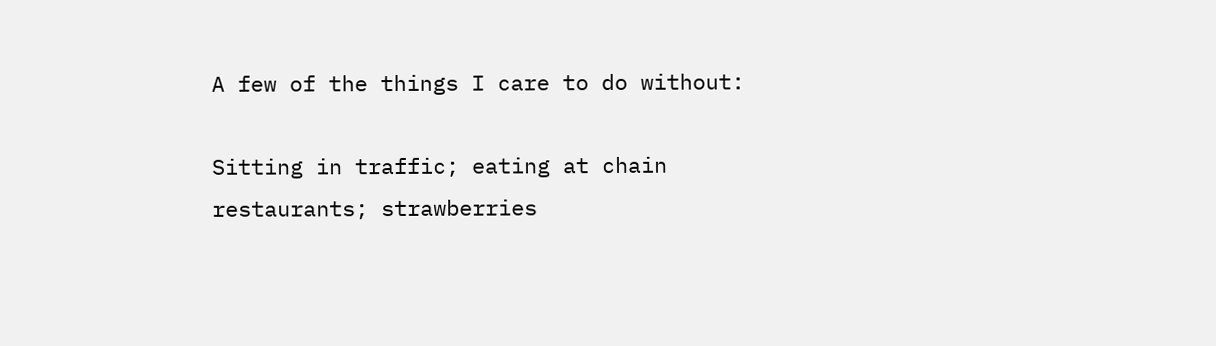A few of the things I care to do without:

Sitting in traffic; eating at chain restaurants; strawberries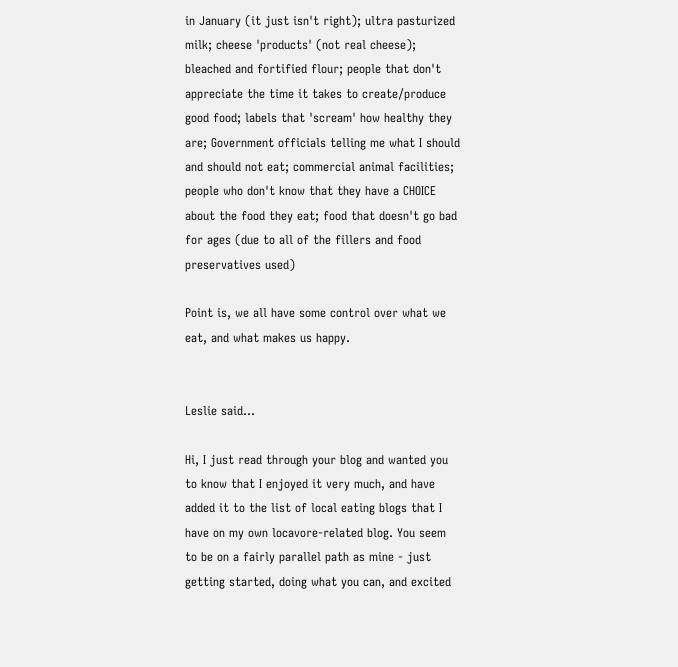in January (it just isn't right); ultra pasturized milk; cheese 'products' (not real cheese); bleached and fortified flour; people that don't appreciate the time it takes to create/produce good food; labels that 'scream' how healthy they are; Government officials telling me what I should and should not eat; commercial animal facilities; people who don't know that they have a CHOICE about the food they eat; food that doesn't go bad for ages (due to all of the fillers and food preservatives used)

Point is, we all have some control over what we eat, and what makes us happy.


Leslie said...

Hi, I just read through your blog and wanted you to know that I enjoyed it very much, and have added it to the list of local eating blogs that I have on my own locavore-related blog. You seem to be on a fairly parallel path as mine - just getting started, doing what you can, and excited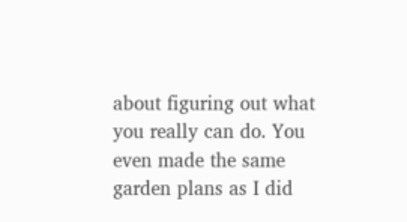about figuring out what you really can do. You even made the same garden plans as I did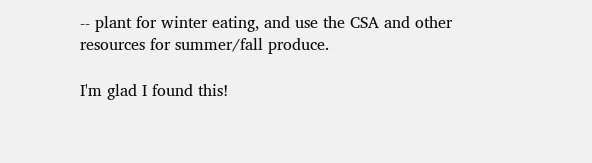-- plant for winter eating, and use the CSA and other resources for summer/fall produce.

I'm glad I found this!